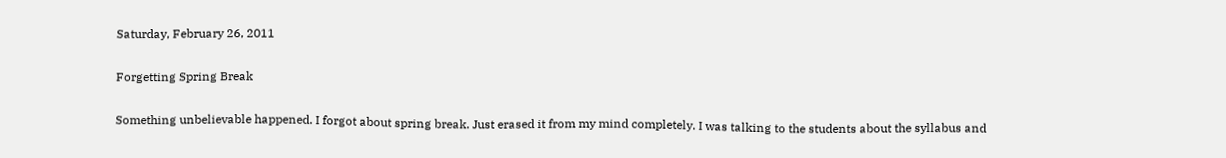Saturday, February 26, 2011

Forgetting Spring Break

Something unbelievable happened. I forgot about spring break. Just erased it from my mind completely. I was talking to the students about the syllabus and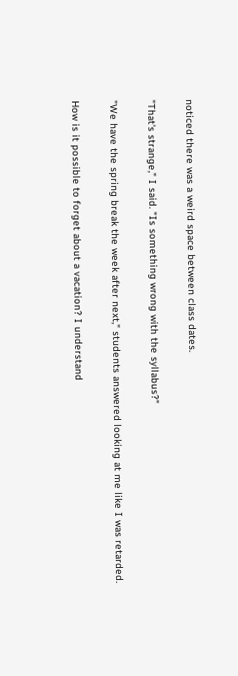noticed there was a weird space between class dates.

"That's strange," I said. "Is something wrong with the syllabus?"

"We have the spring break the week after next," students answered looking at me like I was retarded.

How is it possible to forget about a vacation? I understand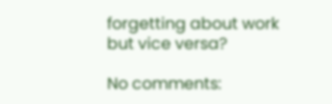forgetting about work but vice versa?

No comments: